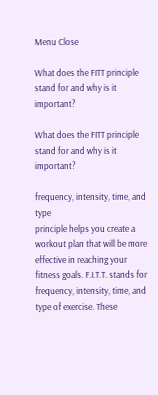Menu Close

What does the FITT principle stand for and why is it important?

What does the FITT principle stand for and why is it important?

frequency, intensity, time, and type
principle helps you create a workout plan that will be more effective in reaching your fitness goals. F.I.T.T. stands for frequency, intensity, time, and type of exercise. These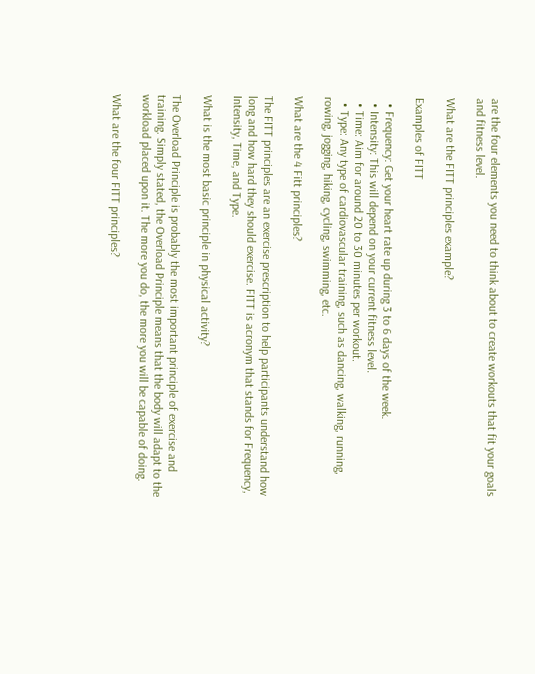are the four elements you need to think about to create workouts that fit your goals and fitness level.

What are the FITT principles example?

Examples of FITT

  • Frequency: Get your heart rate up during 3 to 6 days of the week.
  • Intensity: This will depend on your current fitness level.
  • Time: Aim for around 20 to 30 minutes per workout.
  • Type: Any type of cardiovascular training, such as dancing, walking, running, rowing, jogging, hiking, cycling, swimming, etc.

What are the 4 Fitt principles?

The FITT principles are an exercise prescription to help participants understand how long and how hard they should exercise. FITT is acronym that stands for Frequency, Intensity, Time, and Type.

What is the most basic principle in physical activity?

The Overload Principle is probably the most important principle of exercise and training. Simply stated, the Overload Principle means that the body will adapt to the workload placed upon it. The more you do, the more you will be capable of doing.

What are the four FITT principles?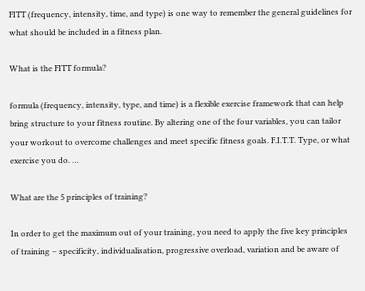FITT (frequency, intensity, time, and type) is one way to remember the general guidelines for what should be included in a fitness plan.

What is the FITT formula?

formula (frequency, intensity, type, and time) is a flexible exercise framework that can help bring structure to your fitness routine. By altering one of the four variables, you can tailor your workout to overcome challenges and meet specific fitness goals. F.I.T.T. Type, or what exercise you do. …

What are the 5 principles of training?

In order to get the maximum out of your training, you need to apply the five key principles of training – specificity, individualisation, progressive overload, variation and be aware of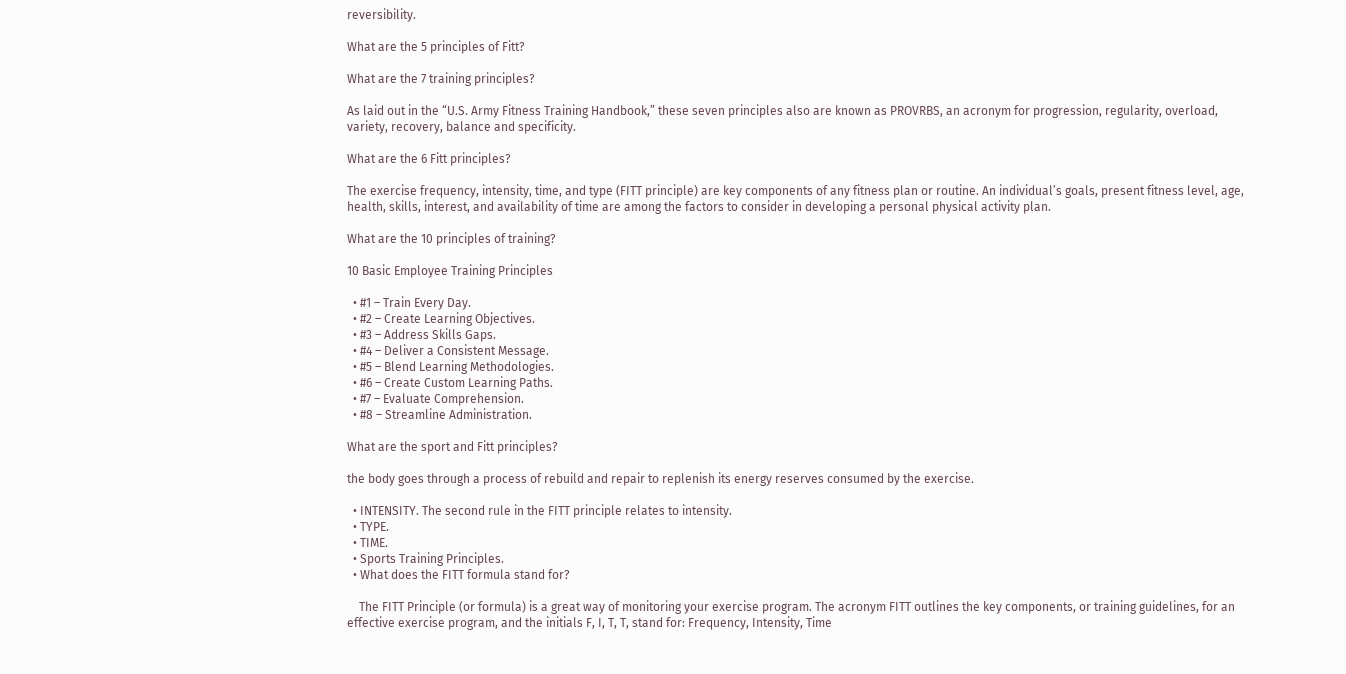reversibility.

What are the 5 principles of Fitt?

What are the 7 training principles?

As laid out in the “U.S. Army Fitness Training Handbook,” these seven principles also are known as PROVRBS, an acronym for progression, regularity, overload, variety, recovery, balance and specificity.

What are the 6 Fitt principles?

The exercise frequency, intensity, time, and type (FITT principle) are key components of any fitness plan or routine. An individual’s goals, present fitness level, age, health, skills, interest, and availability of time are among the factors to consider in developing a personal physical activity plan.

What are the 10 principles of training?

10 Basic Employee Training Principles

  • #1 – Train Every Day.
  • #2 – Create Learning Objectives.
  • #3 – Address Skills Gaps.
  • #4 – Deliver a Consistent Message.
  • #5 – Blend Learning Methodologies.
  • #6 – Create Custom Learning Paths.
  • #7 – Evaluate Comprehension.
  • #8 – Streamline Administration.

What are the sport and Fitt principles?

the body goes through a process of rebuild and repair to replenish its energy reserves consumed by the exercise.

  • INTENSITY. The second rule in the FITT principle relates to intensity.
  • TYPE.
  • TIME.
  • Sports Training Principles.
  • What does the FITT formula stand for?

    The FITT Principle (or formula) is a great way of monitoring your exercise program. The acronym FITT outlines the key components, or training guidelines, for an effective exercise program, and the initials F, I, T, T, stand for: Frequency, Intensity, Time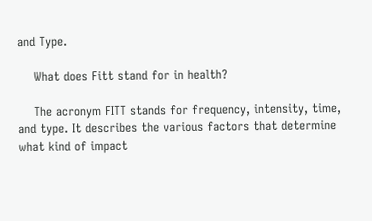and Type.

    What does Fitt stand for in health?

    The acronym FITT stands for frequency, intensity, time, and type. It describes the various factors that determine what kind of impact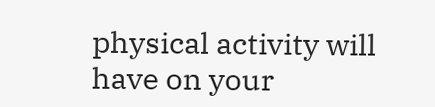physical activity will have on your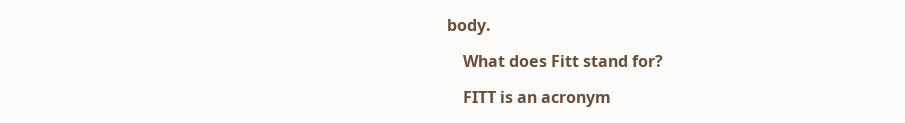body.

    What does Fitt stand for?

    FITT is an acronym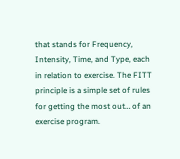that stands for Frequency, Intensity, Time, and Type, each in relation to exercise. The FITT principle is a simple set of rules for getting the most out… of an exercise program.